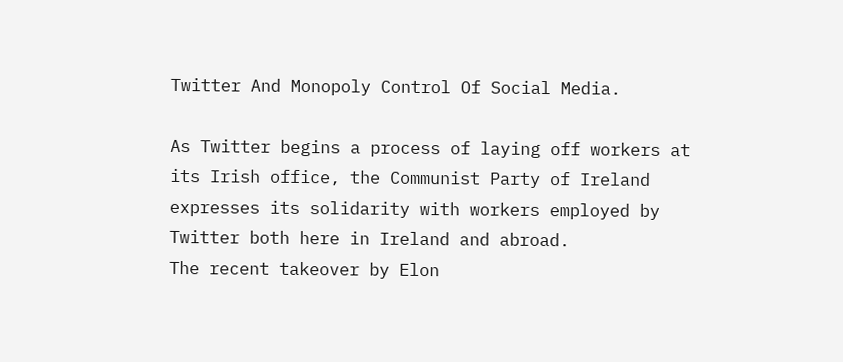Twitter And Monopoly Control Of Social Media.

As Twitter begins a process of laying off workers at its Irish office, the Communist Party of Ireland expresses its solidarity with workers employed by Twitter both here in Ireland and abroad.
The recent takeover by Elon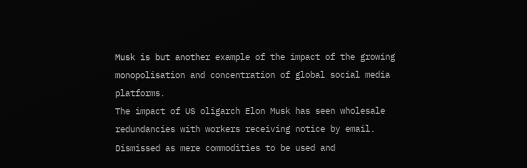Musk is but another example of the impact of the growing monopolisation and concentration of global social media platforms.
The impact of US oligarch Elon Musk has seen wholesale redundancies with workers receiving notice by email. Dismissed as mere commodities to be used and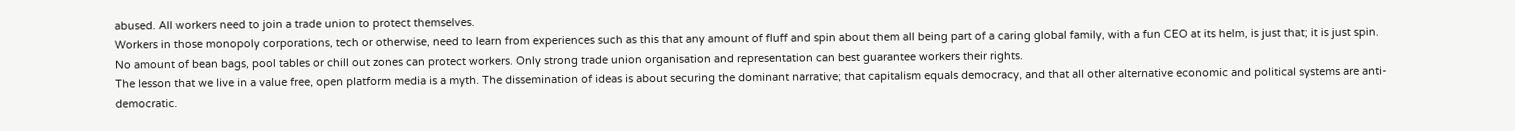abused. All workers need to join a trade union to protect themselves.
Workers in those monopoly corporations, tech or otherwise, need to learn from experiences such as this that any amount of fluff and spin about them all being part of a caring global family, with a fun CEO at its helm, is just that; it is just spin. No amount of bean bags, pool tables or chill out zones can protect workers. Only strong trade union organisation and representation can best guarantee workers their rights.
The lesson that we live in a value free, open platform media is a myth. The dissemination of ideas is about securing the dominant narrative; that capitalism equals democracy, and that all other alternative economic and political systems are anti-democratic.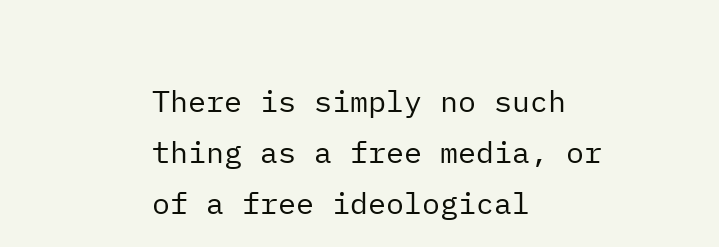There is simply no such thing as a free media, or of a free ideological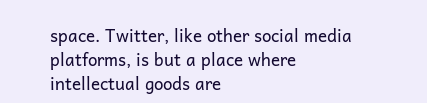space. Twitter, like other social media platforms, is but a place where intellectual goods are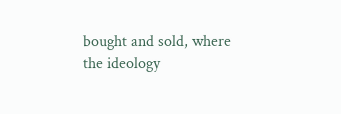bought and sold, where the ideology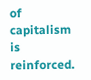of capitalism is reinforced.